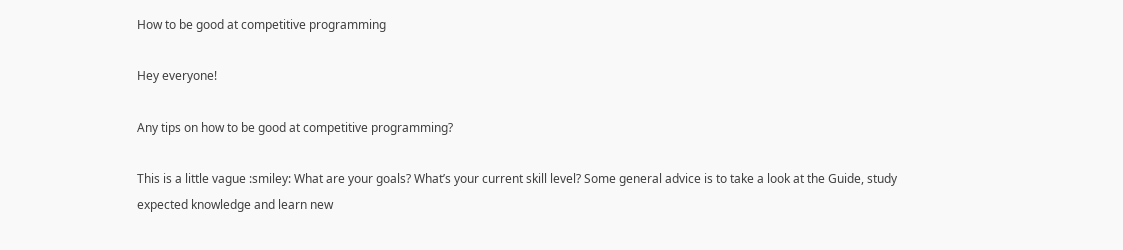How to be good at competitive programming

Hey everyone!

Any tips on how to be good at competitive programming?

This is a little vague :smiley: What are your goals? What’s your current skill level? Some general advice is to take a look at the Guide, study expected knowledge and learn new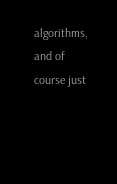algorithms, and of course just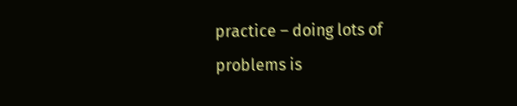practice – doing lots of problems is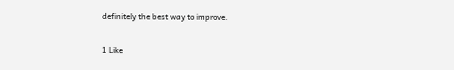definitely the best way to improve.

1 Like